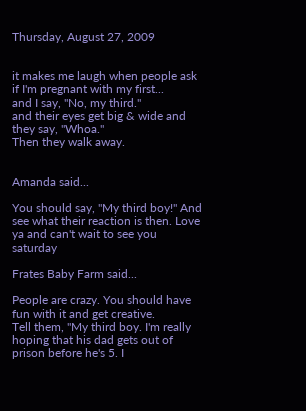Thursday, August 27, 2009


it makes me laugh when people ask if I'm pregnant with my first...
and I say, "No, my third."
and their eyes get big & wide and they say, "Whoa."
Then they walk away.


Amanda said...

You should say, "My third boy!" And see what their reaction is then. Love ya and can't wait to see you saturday

Frates Baby Farm said...

People are crazy. You should have fun with it and get creative.
Tell them, "My third boy. I'm really hoping that his dad gets out of prison before he's 5. I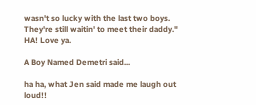wasn't so lucky with the last two boys. They're still waitin' to meet their daddy."
HA! Love ya.

A Boy Named Demetri said...

ha ha, what Jen said made me laugh out loud!!